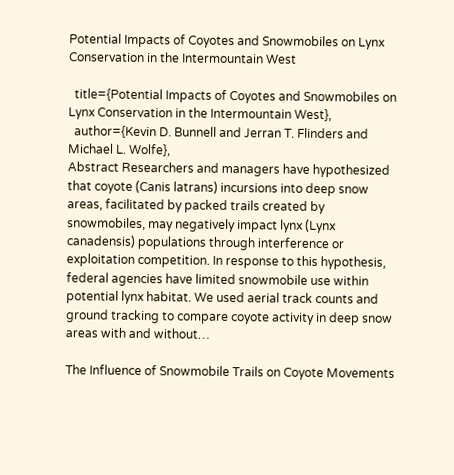Potential Impacts of Coyotes and Snowmobiles on Lynx Conservation in the Intermountain West

  title={Potential Impacts of Coyotes and Snowmobiles on Lynx Conservation in the Intermountain West},
  author={Kevin D. Bunnell and Jerran T. Flinders and Michael L. Wolfe},
Abstract Researchers and managers have hypothesized that coyote (Canis latrans) incursions into deep snow areas, facilitated by packed trails created by snowmobiles, may negatively impact lynx (Lynx canadensis) populations through interference or exploitation competition. In response to this hypothesis, federal agencies have limited snowmobile use within potential lynx habitat. We used aerial track counts and ground tracking to compare coyote activity in deep snow areas with and without…

The Influence of Snowmobile Trails on Coyote Movements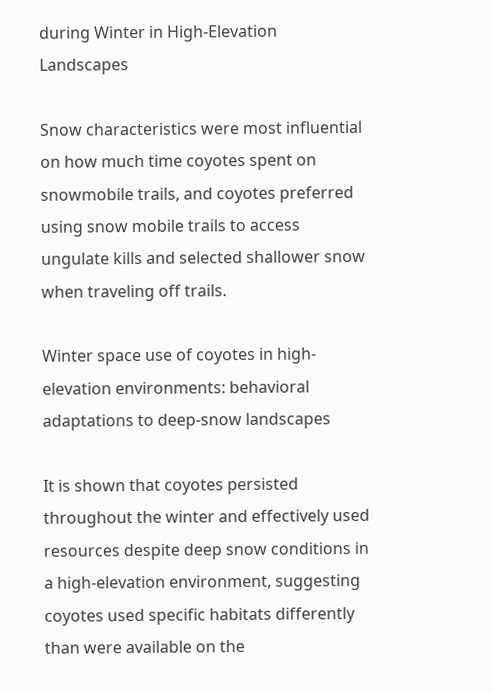during Winter in High-Elevation Landscapes

Snow characteristics were most influential on how much time coyotes spent on snowmobile trails, and coyotes preferred using snow mobile trails to access ungulate kills and selected shallower snow when traveling off trails.

Winter space use of coyotes in high-elevation environments: behavioral adaptations to deep-snow landscapes

It is shown that coyotes persisted throughout the winter and effectively used resources despite deep snow conditions in a high-elevation environment, suggesting coyotes used specific habitats differently than were available on the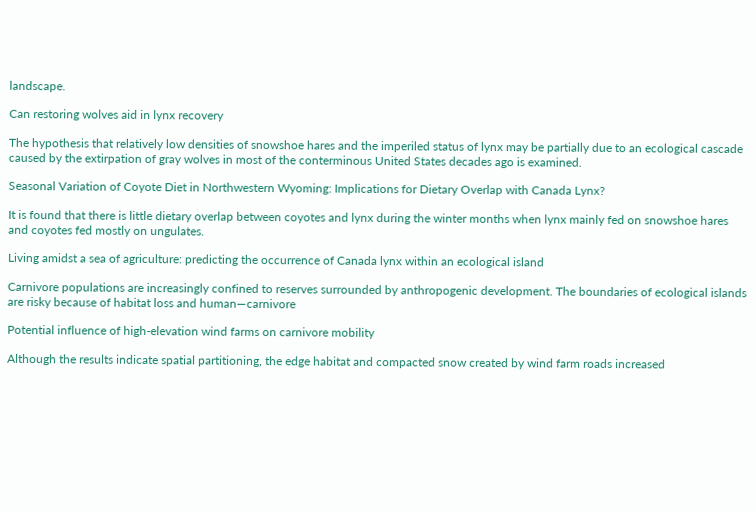landscape.

Can restoring wolves aid in lynx recovery

The hypothesis that relatively low densities of snowshoe hares and the imperiled status of lynx may be partially due to an ecological cascade caused by the extirpation of gray wolves in most of the conterminous United States decades ago is examined.

Seasonal Variation of Coyote Diet in Northwestern Wyoming: Implications for Dietary Overlap with Canada Lynx?

It is found that there is little dietary overlap between coyotes and lynx during the winter months when lynx mainly fed on snowshoe hares and coyotes fed mostly on ungulates.

Living amidst a sea of agriculture: predicting the occurrence of Canada lynx within an ecological island

Carnivore populations are increasingly confined to reserves surrounded by anthropogenic development. The boundaries of ecological islands are risky because of habitat loss and human—carnivore

Potential influence of high‐elevation wind farms on carnivore mobility

Although the results indicate spatial partitioning, the edge habitat and compacted snow created by wind farm roads increased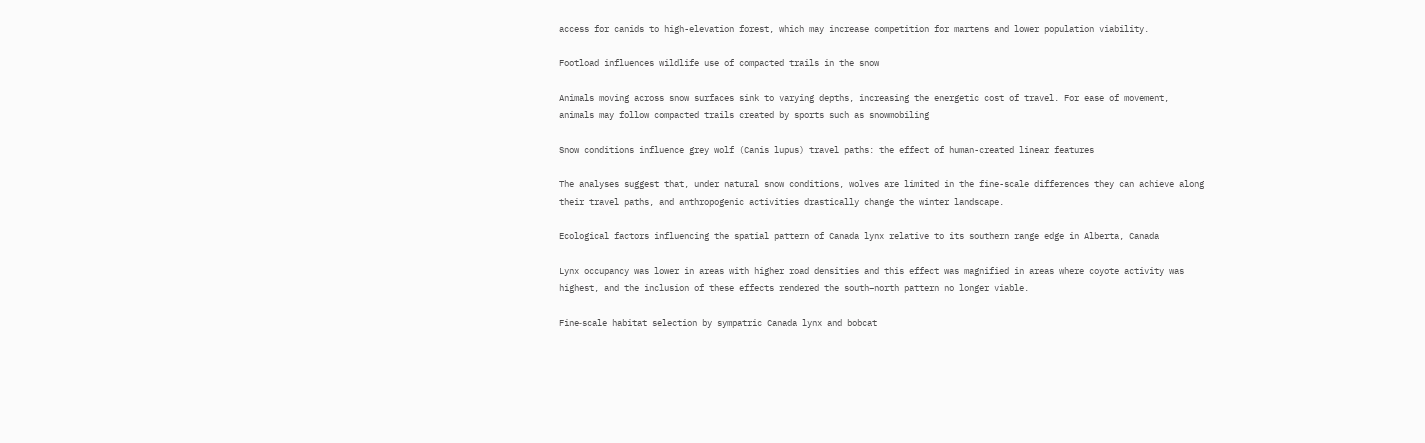access for canids to high-elevation forest, which may increase competition for martens and lower population viability.

Footload influences wildlife use of compacted trails in the snow

Animals moving across snow surfaces sink to varying depths, increasing the energetic cost of travel. For ease of movement, animals may follow compacted trails created by sports such as snowmobiling

Snow conditions influence grey wolf (Canis lupus) travel paths: the effect of human-created linear features

The analyses suggest that, under natural snow conditions, wolves are limited in the fine-scale differences they can achieve along their travel paths, and anthropogenic activities drastically change the winter landscape.

Ecological factors influencing the spatial pattern of Canada lynx relative to its southern range edge in Alberta, Canada

Lynx occupancy was lower in areas with higher road densities and this effect was magnified in areas where coyote activity was highest, and the inclusion of these effects rendered the south–north pattern no longer viable.

Fine‐scale habitat selection by sympatric Canada lynx and bobcat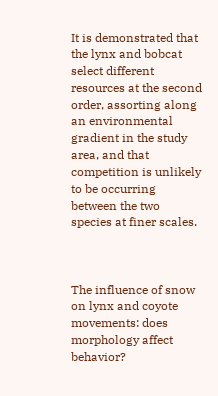It is demonstrated that the lynx and bobcat select different resources at the second order, assorting along an environmental gradient in the study area, and that competition is unlikely to be occurring between the two species at finer scales.



The influence of snow on lynx and coyote movements: does morphology affect behavior?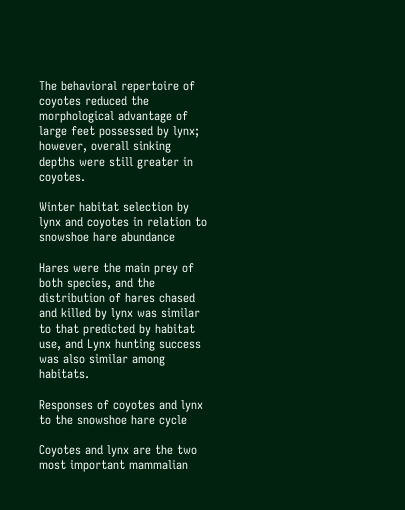The behavioral repertoire of coyotes reduced the morphological advantage of large feet possessed by lynx; however, overall sinking depths were still greater in coyotes.

Winter habitat selection by lynx and coyotes in relation to snowshoe hare abundance

Hares were the main prey of both species, and the distribution of hares chased and killed by lynx was similar to that predicted by habitat use, and Lynx hunting success was also similar among habitats.

Responses of coyotes and lynx to the snowshoe hare cycle

Coyotes and lynx are the two most important mammalian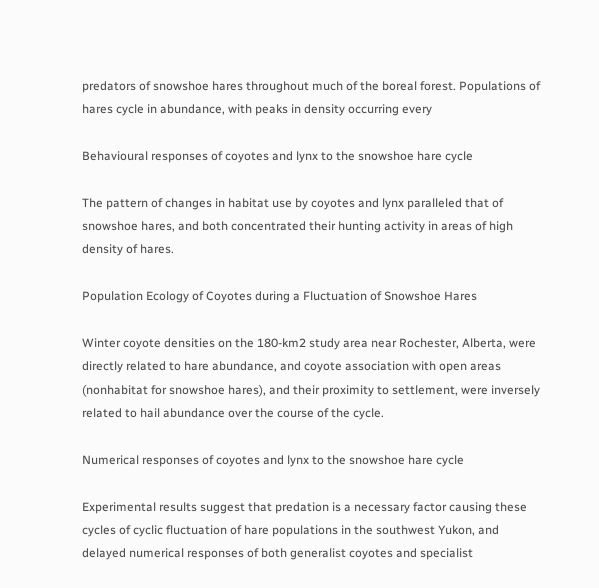predators of snowshoe hares throughout much of the boreal forest. Populations of hares cycle in abundance, with peaks in density occurring every

Behavioural responses of coyotes and lynx to the snowshoe hare cycle

The pattern of changes in habitat use by coyotes and lynx paralleled that of snowshoe hares, and both concentrated their hunting activity in areas of high density of hares.

Population Ecology of Coyotes during a Fluctuation of Snowshoe Hares

Winter coyote densities on the 180-km2 study area near Rochester, Alberta, were directly related to hare abundance, and coyote association with open areas (nonhabitat for snowshoe hares), and their proximity to settlement, were inversely related to hail abundance over the course of the cycle.

Numerical responses of coyotes and lynx to the snowshoe hare cycle

Experimental results suggest that predation is a necessary factor causing these cycles of cyclic fluctuation of hare populations in the southwest Yukon, and delayed numerical responses of both generalist coyotes and specialist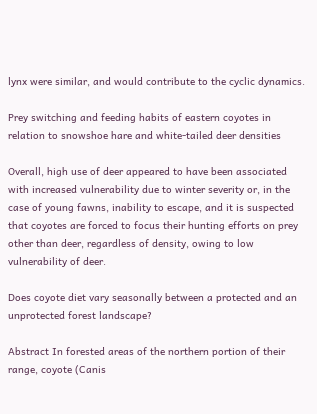lynx were similar, and would contribute to the cyclic dynamics.

Prey switching and feeding habits of eastern coyotes in relation to snowshoe hare and white-tailed deer densities

Overall, high use of deer appeared to have been associated with increased vulnerability due to winter severity or, in the case of young fawns, inability to escape, and it is suspected that coyotes are forced to focus their hunting efforts on prey other than deer, regardless of density, owing to low vulnerability of deer.

Does coyote diet vary seasonally between a protected and an unprotected forest landscape?

Abstract In forested areas of the northern portion of their range, coyote (Canis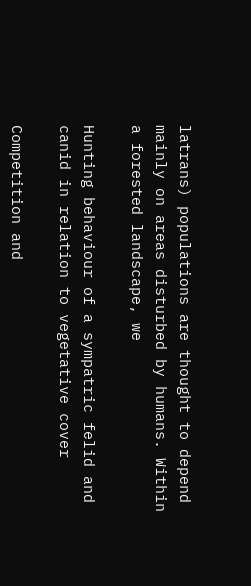latrans) populations are thought to depend mainly on areas disturbed by humans. Within a forested landscape, we

Hunting behaviour of a sympatric felid and canid in relation to vegetative cover

Competition and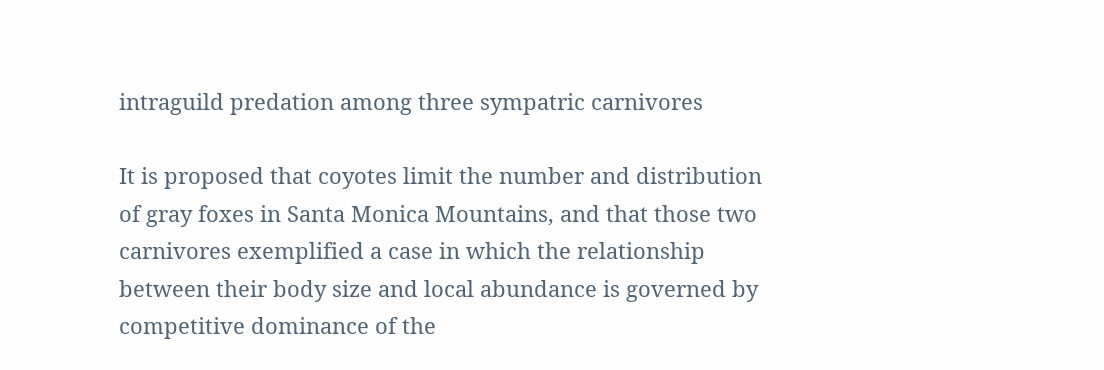intraguild predation among three sympatric carnivores

It is proposed that coyotes limit the number and distribution of gray foxes in Santa Monica Mountains, and that those two carnivores exemplified a case in which the relationship between their body size and local abundance is governed by competitive dominance of the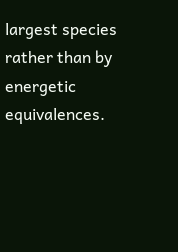largest species rather than by energetic equivalences.